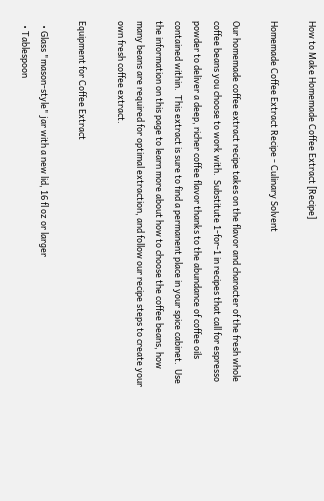How to Make Homemade Coffee Extract [Recipe]

Homemade Coffee Extract Recipe - Culinary Solvent

Our homemade coffee extract recipe takes on the flavor and character of the fresh whole coffee beans you choose to work with.  Substitute 1-for-1 in recipes that call for espresso powder to deliver a deep, richer coffee flavor thanks to the abundance of coffee oils contained within.  This extract is sure to find a permanent place in your spice cabinet.  Use the information on this page to learn more about how to choose the coffee beans, how many beans are required for optimal extraction, and follow our recipe steps to create your own fresh coffee extract.

Equipment for Coffee Extract

  • Glass "mason-style" jar with a new lid, 16 fl oz or larger
  • Tablespoon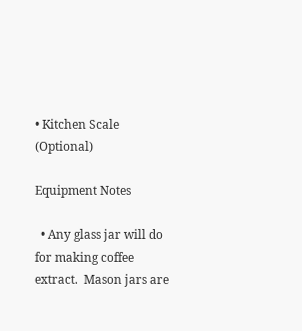• Kitchen Scale (Optional)

Equipment Notes

  • Any glass jar will do for making coffee extract.  Mason jars are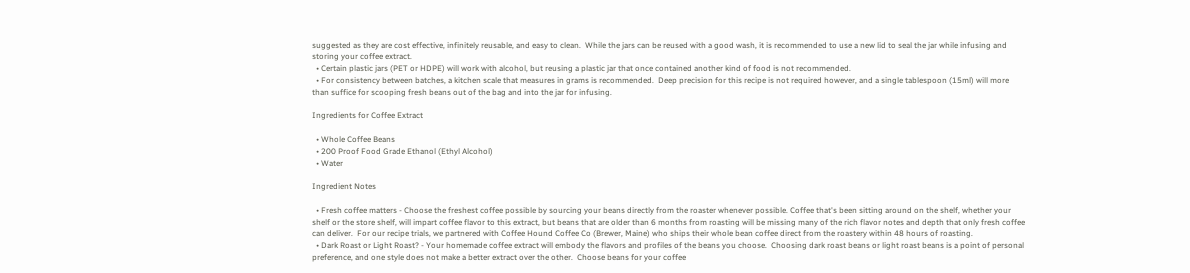suggested as they are cost effective, infinitely reusable, and easy to clean.  While the jars can be reused with a good wash, it is recommended to use a new lid to seal the jar while infusing and storing your coffee extract.
  • Certain plastic jars (PET or HDPE) will work with alcohol, but reusing a plastic jar that once contained another kind of food is not recommended.
  • For consistency between batches, a kitchen scale that measures in grams is recommended.  Deep precision for this recipe is not required however, and a single tablespoon (15ml) will more than suffice for scooping fresh beans out of the bag and into the jar for infusing.

Ingredients for Coffee Extract

  • Whole Coffee Beans
  • 200 Proof Food Grade Ethanol (Ethyl Alcohol)
  • Water

Ingredient Notes

  • Fresh coffee matters - Choose the freshest coffee possible by sourcing your beans directly from the roaster whenever possible. Coffee that's been sitting around on the shelf, whether your shelf or the store shelf, will impart coffee flavor to this extract, but beans that are older than 6 months from roasting will be missing many of the rich flavor notes and depth that only fresh coffee can deliver.  For our recipe trials, we partnered with Coffee Hound Coffee Co (Brewer, Maine) who ships their whole bean coffee direct from the roastery within 48 hours of roasting.
  • Dark Roast or Light Roast? - Your homemade coffee extract will embody the flavors and profiles of the beans you choose.  Choosing dark roast beans or light roast beans is a point of personal preference, and one style does not make a better extract over the other.  Choose beans for your coffee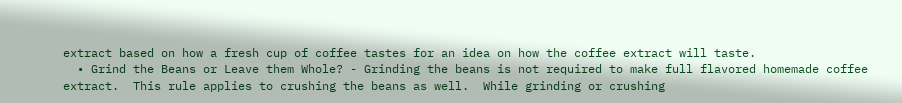extract based on how a fresh cup of coffee tastes for an idea on how the coffee extract will taste.
  • Grind the Beans or Leave them Whole? - Grinding the beans is not required to make full flavored homemade coffee extract.  This rule applies to crushing the beans as well.  While grinding or crushing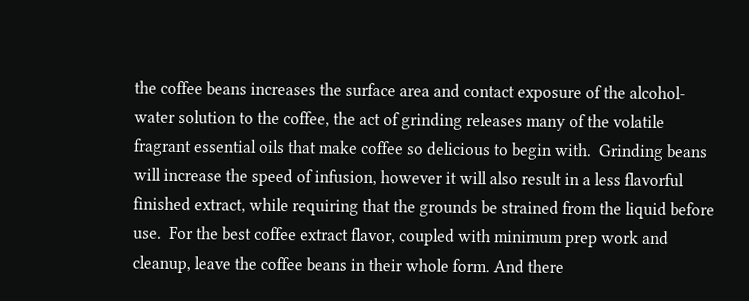the coffee beans increases the surface area and contact exposure of the alcohol-water solution to the coffee, the act of grinding releases many of the volatile fragrant essential oils that make coffee so delicious to begin with.  Grinding beans will increase the speed of infusion, however it will also result in a less flavorful finished extract, while requiring that the grounds be strained from the liquid before use.  For the best coffee extract flavor, coupled with minimum prep work and cleanup, leave the coffee beans in their whole form. And there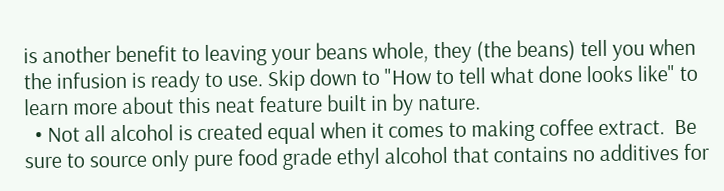is another benefit to leaving your beans whole, they (the beans) tell you when the infusion is ready to use. Skip down to "How to tell what done looks like" to learn more about this neat feature built in by nature.
  • Not all alcohol is created equal when it comes to making coffee extract.  Be sure to source only pure food grade ethyl alcohol that contains no additives for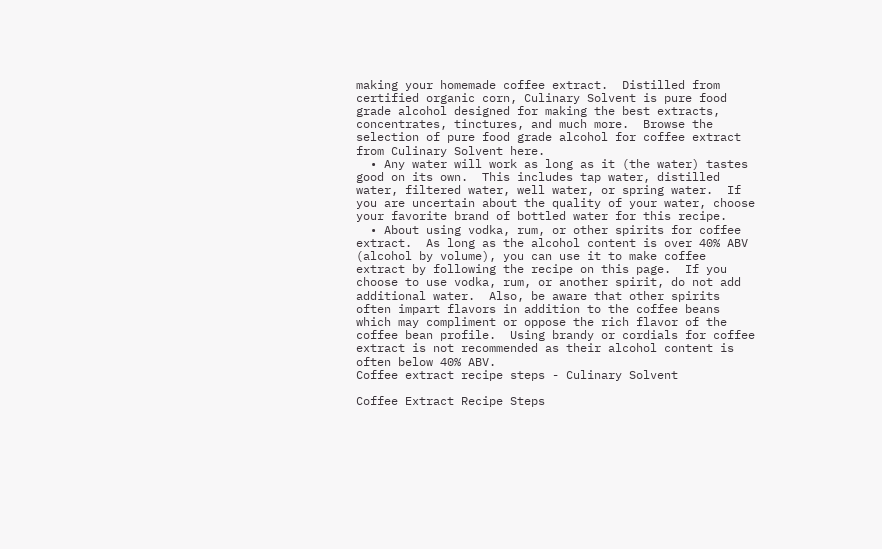making your homemade coffee extract.  Distilled from certified organic corn, Culinary Solvent is pure food grade alcohol designed for making the best extracts, concentrates, tinctures, and much more.  Browse the selection of pure food grade alcohol for coffee extract from Culinary Solvent here.
  • Any water will work as long as it (the water) tastes good on its own.  This includes tap water, distilled water, filtered water, well water, or spring water.  If you are uncertain about the quality of your water, choose your favorite brand of bottled water for this recipe.
  • About using vodka, rum, or other spirits for coffee extract.  As long as the alcohol content is over 40% ABV (alcohol by volume), you can use it to make coffee extract by following the recipe on this page.  If you choose to use vodka, rum, or another spirit, do not add additional water.  Also, be aware that other spirits often impart flavors in addition to the coffee beans which may compliment or oppose the rich flavor of the coffee bean profile.  Using brandy or cordials for coffee extract is not recommended as their alcohol content is often below 40% ABV.
Coffee extract recipe steps - Culinary Solvent

Coffee Extract Recipe Steps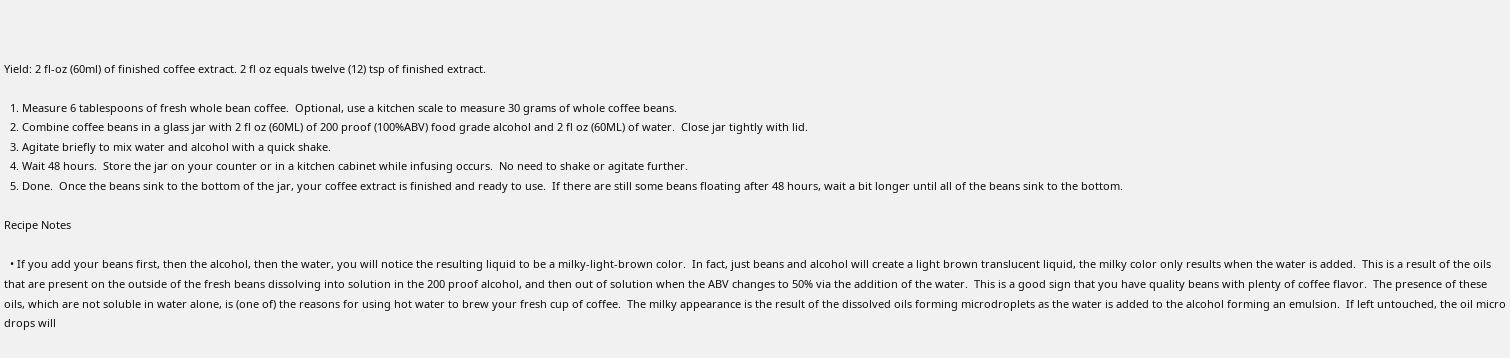Yield: 2 fl-oz (60ml) of finished coffee extract. 2 fl oz equals twelve (12) tsp of finished extract.

  1. Measure 6 tablespoons of fresh whole bean coffee.  Optional, use a kitchen scale to measure 30 grams of whole coffee beans.
  2. Combine coffee beans in a glass jar with 2 fl oz (60ML) of 200 proof (100%ABV) food grade alcohol and 2 fl oz (60ML) of water.  Close jar tightly with lid.
  3. Agitate briefly to mix water and alcohol with a quick shake.
  4. Wait 48 hours.  Store the jar on your counter or in a kitchen cabinet while infusing occurs.  No need to shake or agitate further.
  5. Done.  Once the beans sink to the bottom of the jar, your coffee extract is finished and ready to use.  If there are still some beans floating after 48 hours, wait a bit longer until all of the beans sink to the bottom.

Recipe Notes

  • If you add your beans first, then the alcohol, then the water, you will notice the resulting liquid to be a milky-light-brown color.  In fact, just beans and alcohol will create a light brown translucent liquid, the milky color only results when the water is added.  This is a result of the oils that are present on the outside of the fresh beans dissolving into solution in the 200 proof alcohol, and then out of solution when the ABV changes to 50% via the addition of the water.  This is a good sign that you have quality beans with plenty of coffee flavor.  The presence of these oils, which are not soluble in water alone, is (one of) the reasons for using hot water to brew your fresh cup of coffee.  The milky appearance is the result of the dissolved oils forming microdroplets as the water is added to the alcohol forming an emulsion.  If left untouched, the oil micro drops will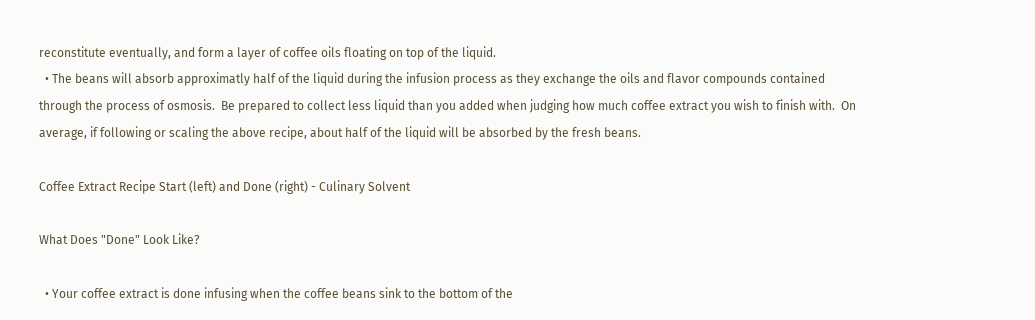reconstitute eventually, and form a layer of coffee oils floating on top of the liquid.
  • The beans will absorb approximatly half of the liquid during the infusion process as they exchange the oils and flavor compounds contained through the process of osmosis.  Be prepared to collect less liquid than you added when judging how much coffee extract you wish to finish with.  On average, if following or scaling the above recipe, about half of the liquid will be absorbed by the fresh beans.

Coffee Extract Recipe Start (left) and Done (right) - Culinary Solvent

What Does "Done" Look Like?

  • Your coffee extract is done infusing when the coffee beans sink to the bottom of the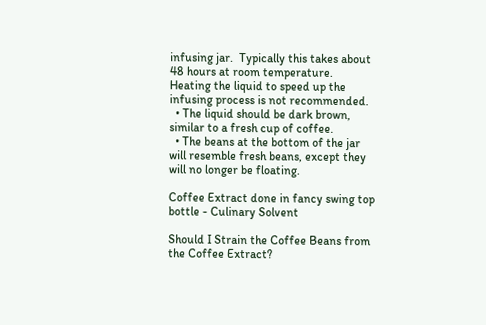infusing jar.  Typically this takes about 48 hours at room temperature.  Heating the liquid to speed up the infusing process is not recommended.
  • The liquid should be dark brown, similar to a fresh cup of coffee.
  • The beans at the bottom of the jar will resemble fresh beans, except they will no longer be floating.

Coffee Extract done in fancy swing top bottle - Culinary Solvent

Should I Strain the Coffee Beans from the Coffee Extract?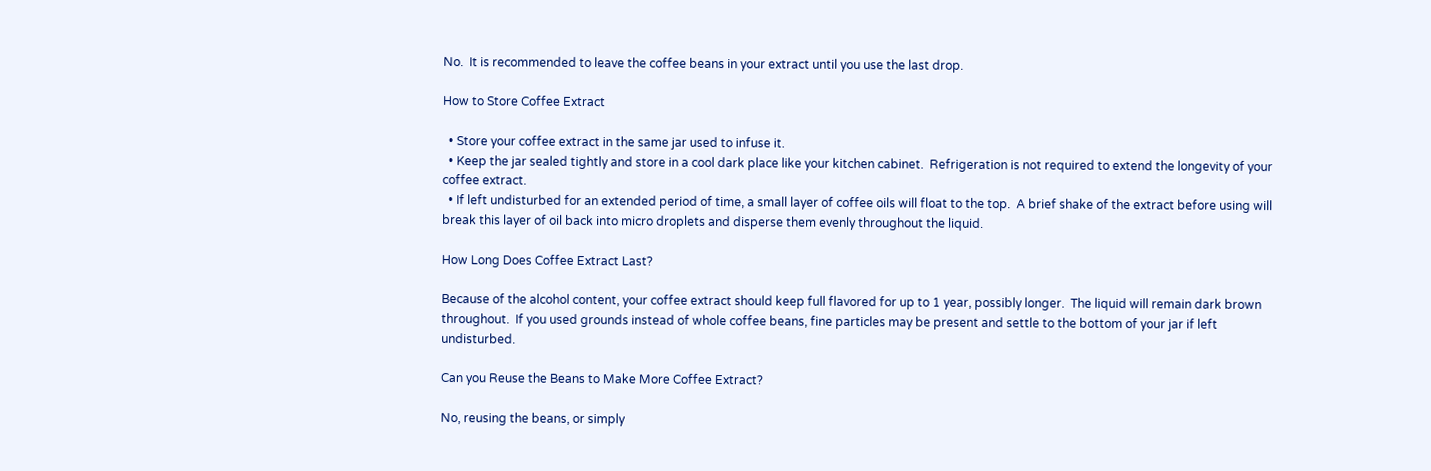No.  It is recommended to leave the coffee beans in your extract until you use the last drop.

How to Store Coffee Extract

  • Store your coffee extract in the same jar used to infuse it.
  • Keep the jar sealed tightly and store in a cool dark place like your kitchen cabinet.  Refrigeration is not required to extend the longevity of your coffee extract.
  • If left undisturbed for an extended period of time, a small layer of coffee oils will float to the top.  A brief shake of the extract before using will break this layer of oil back into micro droplets and disperse them evenly throughout the liquid.

How Long Does Coffee Extract Last?

Because of the alcohol content, your coffee extract should keep full flavored for up to 1 year, possibly longer.  The liquid will remain dark brown throughout.  If you used grounds instead of whole coffee beans, fine particles may be present and settle to the bottom of your jar if left undisturbed.

Can you Reuse the Beans to Make More Coffee Extract?

No, reusing the beans, or simply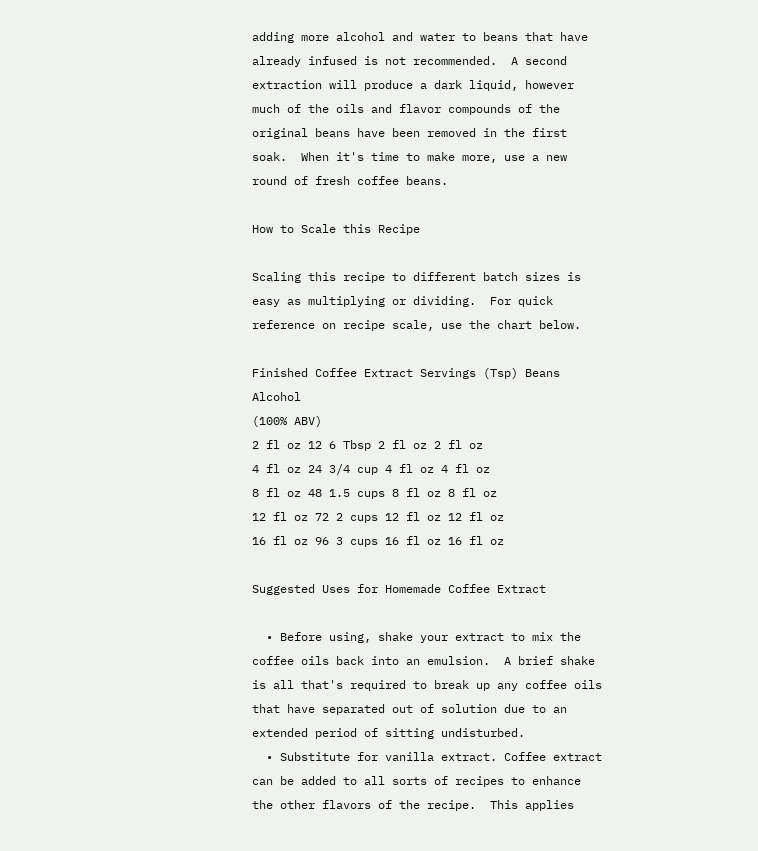adding more alcohol and water to beans that have already infused is not recommended.  A second extraction will produce a dark liquid, however much of the oils and flavor compounds of the original beans have been removed in the first soak.  When it's time to make more, use a new round of fresh coffee beans.

How to Scale this Recipe

Scaling this recipe to different batch sizes is easy as multiplying or dividing.  For quick reference on recipe scale, use the chart below.

Finished Coffee Extract Servings (Tsp) Beans Alcohol
(100% ABV)
2 fl oz 12 6 Tbsp 2 fl oz 2 fl oz
4 fl oz 24 3/4 cup 4 fl oz 4 fl oz
8 fl oz 48 1.5 cups 8 fl oz 8 fl oz
12 fl oz 72 2 cups 12 fl oz 12 fl oz
16 fl oz 96 3 cups 16 fl oz 16 fl oz

Suggested Uses for Homemade Coffee Extract

  • Before using, shake your extract to mix the coffee oils back into an emulsion.  A brief shake is all that's required to break up any coffee oils that have separated out of solution due to an extended period of sitting undisturbed.
  • Substitute for vanilla extract. Coffee extract can be added to all sorts of recipes to enhance the other flavors of the recipe.  This applies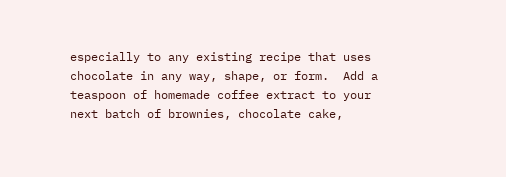especially to any existing recipe that uses chocolate in any way, shape, or form.  Add a teaspoon of homemade coffee extract to your next batch of brownies, chocolate cake,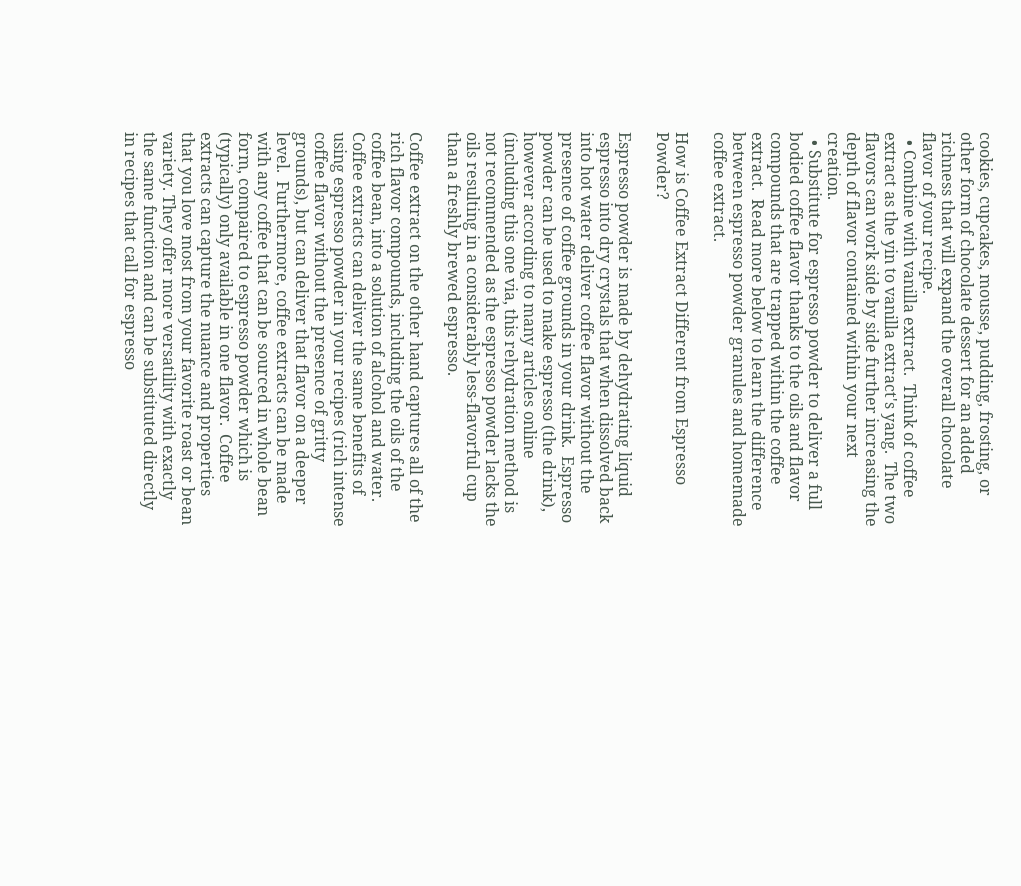cookies, cupcakes, mousse, pudding, frosting, or other form of chocolate dessert for an added richness that will expand the overall chocolate flavor of your recipe.
  • Combine with vanilla extract.  Think of coffee extract as the yin to vanilla extract's yang.  The two flavors can work side by side further increasing the depth of flavor contained within your next creation.
  • Substitute for espresso powder to deliver a full bodied coffee flavor thanks to the oils and flavor compounds that are trapped within the coffee extract.  Read more below to learn the difference between espresso powder granules and homemade coffee extract.

How is Coffee Extract Different from Espresso Powder?

Espresso powder is made by dehydrating liquid espresso into dry crystals that when dissolved back into hot water deliver coffee flavor without the presence of coffee grounds in your drink.  Espresso powder can be used to make espresso (the drink), however according to many articles online (including this one via, this rehydration method is not recommended as the espresso powder lacks the oils resulting in a considerably less-flavorful cup than a freshly brewed espresso.

Coffee extract on the other hand captures all of the rich flavor compounds, including the oils of the coffee bean, into a solution of alcohol and water.  Coffee extracts can deliver the same benefits of using espresso powder in your recipes (rich intense coffee flavor without the presence of gritty grounds), but can deliver that flavor on a deeper level.  Furthermore, coffee extracts can be made with any coffee that can be sourced in whole bean form, compaired to espresso powder which is (typically) only available in one flavor.  Coffee extracts can capture the nuance and properties that you love most from your favorite roast or bean variety. They offer more versatility with exactly the same function and can be substituted directly in recipes that call for espresso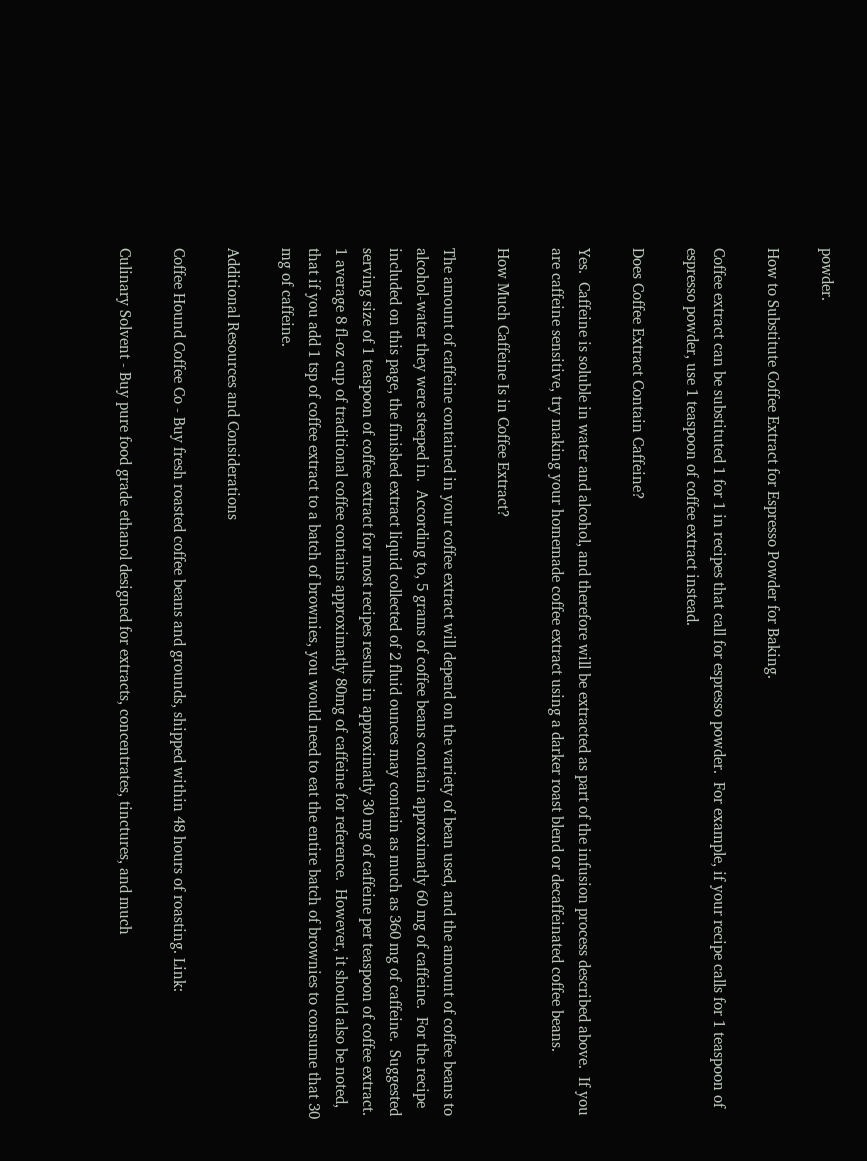powder.

How to Substitute Coffee Extract for Espresso Powder for Baking.

Coffee extract can be substituted 1 for 1 in recipes that call for espresso powder.  For example, if your recipe calls for 1 teaspoon of espresso powder, use 1 teaspoon of coffee extract instead.

Does Coffee Extract Contain Caffeine?

Yes.  Caffeine is soluble in water and alcohol, and therefore will be extracted as part of the infusion process described above.  If you are caffeine sensitive, try making your homemade coffee extract using a darker roast blend or decaffeinated coffee beans.

How Much Caffeine Is in Coffee Extract?

The amount of caffeine contained in your coffee extract will depend on the variety of bean used, and the amount of coffee beans to alcohol-water they were steeped in.  According to, 5 grams of coffee beans contain approximatly 60 mg of caffeine.  For the recipe included on this page, the finished extract liquid collected of 2 fluid ounces may contain as much as 360 mg of caffeine.  Suggested serving size of 1 teaspoon of coffee extract for most recipes results in approximatly 30 mg of caffeine per teaspoon of coffee extract.  1 average 8 fl-oz cup of traditional coffee contains approximatly 80mg of caffeine for reference.  However, it should also be noted, that if you add 1 tsp of coffee extract to a batch of brownies, you would need to eat the entire batch of brownies to consume that 30 mg of caffeine.

Additional Resources and Considerations

Coffee Hound Coffee Co - Buy fresh roasted coffee beans and grounds, shipped within 48 hours of roasting. Link:

Culinary Solvent - Buy pure food grade ethanol designed for extracts, concentrates, tinctures, and much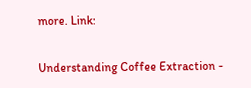more. Link:

Understanding Coffee Extraction -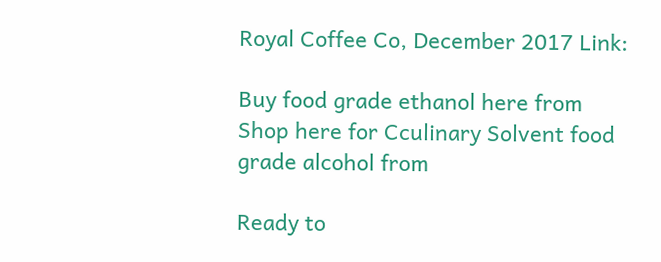Royal Coffee Co, December 2017 Link:

Buy food grade ethanol here from Shop here for Cculinary Solvent food grade alcohol from

Ready to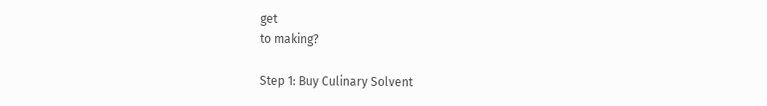get
to making?

Step 1: Buy Culinary Solvent